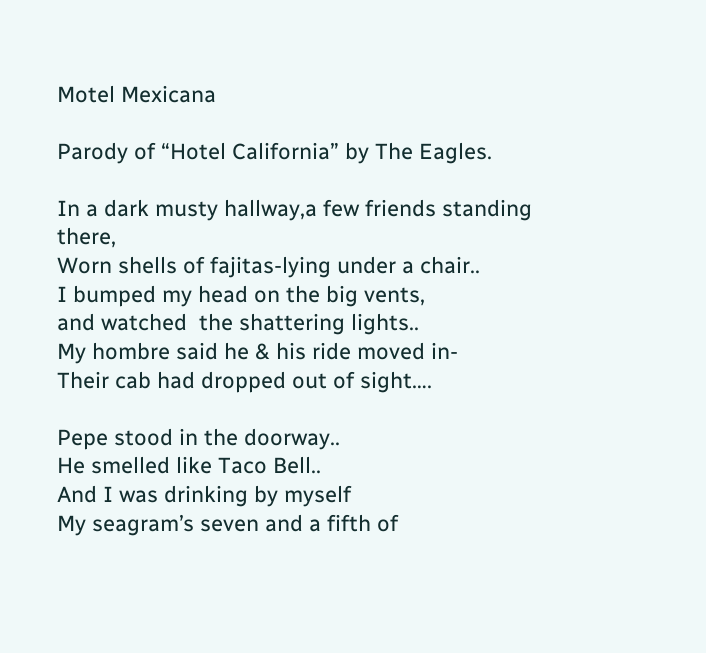Motel Mexicana

Parody of “Hotel California” by The Eagles.

In a dark musty hallway,a few friends standing there,
Worn shells of fajitas-lying under a chair..
I bumped my head on the big vents,
and watched  the shattering lights..
My hombre said he & his ride moved in-
Their cab had dropped out of sight….

Pepe stood in the doorway..
He smelled like Taco Bell..
And I was drinking by myself
My seagram’s seven and a fifth of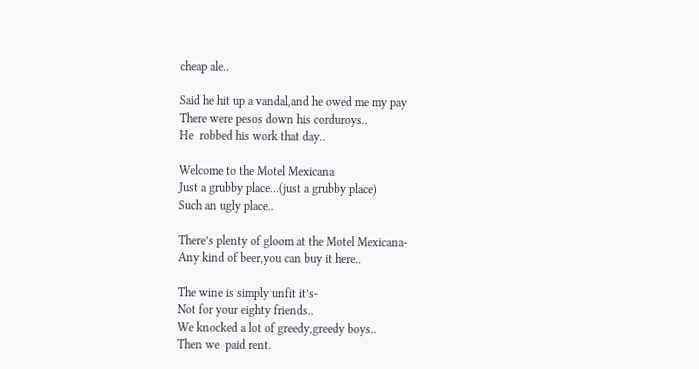cheap ale..

Said he hit up a vandal,and he owed me my pay
There were pesos down his corduroys..
He  robbed his work that day..

Welcome to the Motel Mexicana
Just a grubby place…(just a grubby place)
Such an ugly place..

There’s plenty of gloom at the Motel Mexicana-
Any kind of beer,you can buy it here..

The wine is simply unfit it’s-
Not for your eighty friends..
We knocked a lot of greedy,greedy boys..
Then we  paid rent.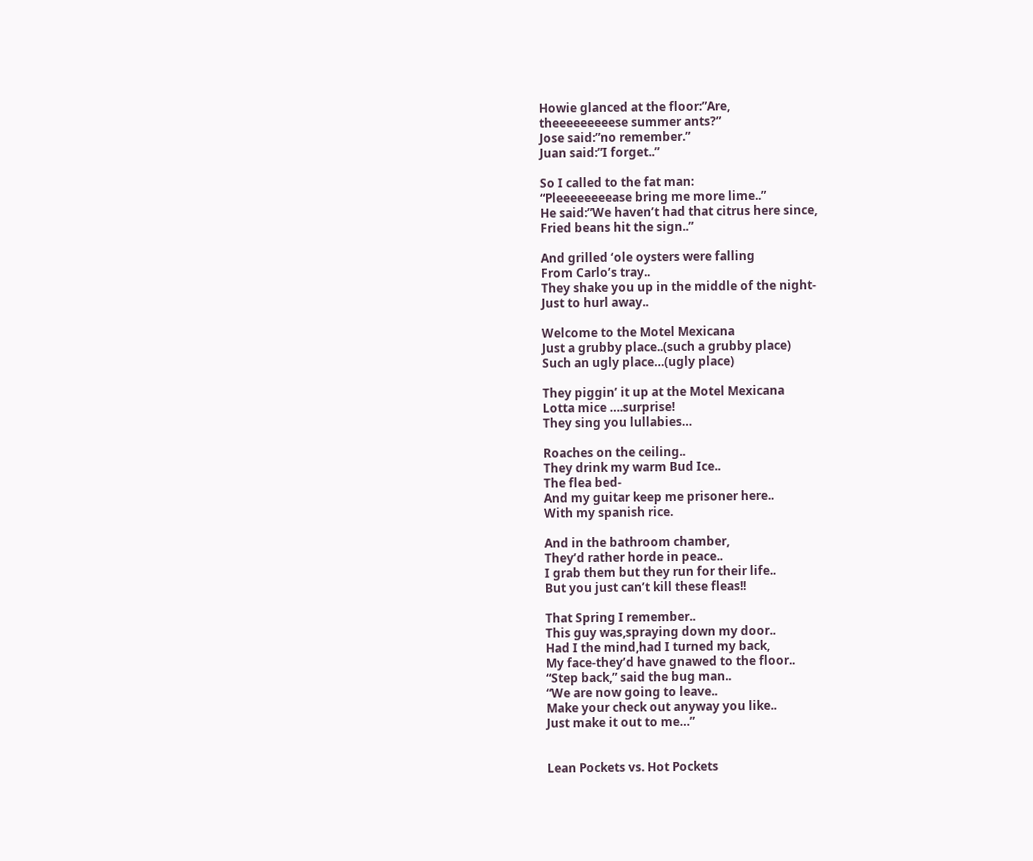Howie glanced at the floor:”Are,
theeeeeeeeese summer ants?”
Jose said:”no remember.”
Juan said:”I forget..”

So I called to the fat man:
“Pleeeeeeeease bring me more lime..”
He said:”We haven’t had that citrus here since,
Fried beans hit the sign..”

And grilled ‘ole oysters were falling
From Carlo’s tray..
They shake you up in the middle of the night-
Just to hurl away..

Welcome to the Motel Mexicana
Just a grubby place..(such a grubby place)
Such an ugly place…(ugly place)

They piggin’ it up at the Motel Mexicana
Lotta mice ….surprise!
They sing you lullabies…

Roaches on the ceiling..
They drink my warm Bud Ice..
The flea bed-
And my guitar keep me prisoner here..
With my spanish rice.

And in the bathroom chamber,
They’d rather horde in peace..
I grab them but they run for their life..
But you just can’t kill these fleas!!

That Spring I remember..
This guy was,spraying down my door..
Had I the mind,had I turned my back,
My face-they’d have gnawed to the floor..
“Step back,” said the bug man..
“We are now going to leave..
Make your check out anyway you like..
Just make it out to me…”


Lean Pockets vs. Hot Pockets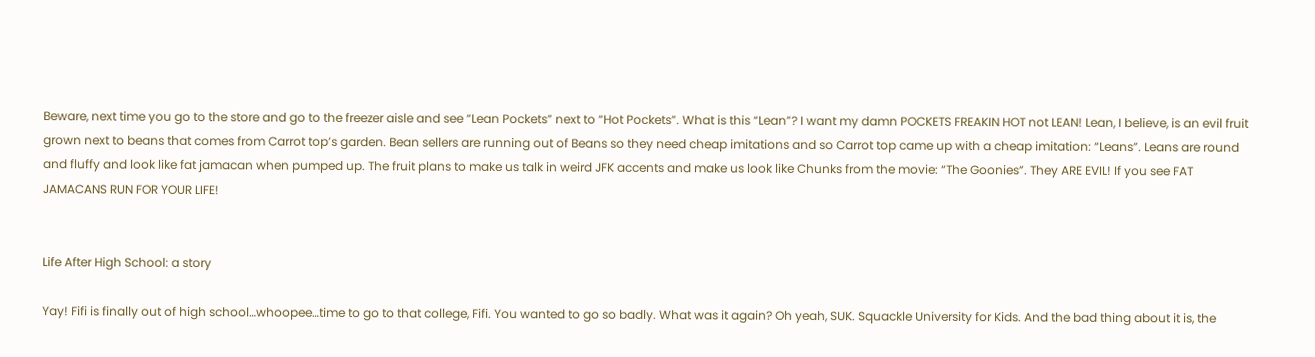Beware, next time you go to the store and go to the freezer aisle and see “Lean Pockets” next to “Hot Pockets”. What is this “Lean”? I want my damn POCKETS FREAKIN HOT not LEAN! Lean, I believe, is an evil fruit grown next to beans that comes from Carrot top’s garden. Bean sellers are running out of Beans so they need cheap imitations and so Carrot top came up with a cheap imitation: “Leans”. Leans are round and fluffy and look like fat jamacan when pumped up. The fruit plans to make us talk in weird JFK accents and make us look like Chunks from the movie: “The Goonies”. They ARE EVIL! If you see FAT JAMACANS RUN FOR YOUR LIFE!


Life After High School: a story

Yay! Fifi is finally out of high school…whoopee…time to go to that college, Fifi. You wanted to go so badly. What was it again? Oh yeah, SUK. Squackle University for Kids. And the bad thing about it is, the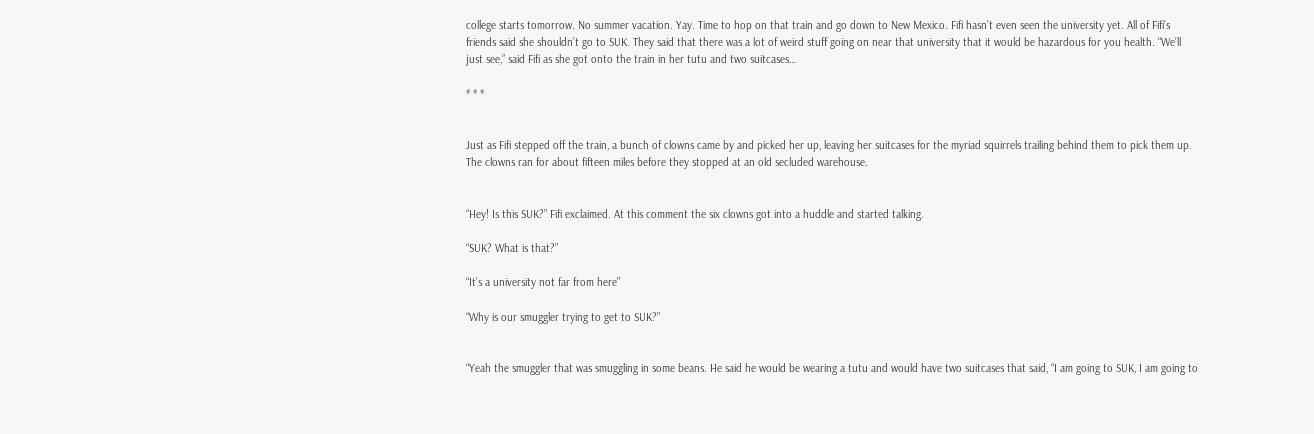college starts tomorrow. No summer vacation. Yay. Time to hop on that train and go down to New Mexico. Fifi hasn’t even seen the university yet. All of Fifi’s friends said she shouldn’t go to SUK. They said that there was a lot of weird stuff going on near that university that it would be hazardous for you health. “We’ll just see,” said Fifi as she got onto the train in her tutu and two suitcases…

* * *


Just as Fifi stepped off the train, a bunch of clowns came by and picked her up, leaving her suitcases for the myriad squirrels trailing behind them to pick them up. The clowns ran for about fifteen miles before they stopped at an old secluded warehouse.


“Hey! Is this SUK?” Fifi exclaimed. At this comment the six clowns got into a huddle and started talking.

“SUK? What is that?”

“It’s a university not far from here”

“Why is our smuggler trying to get to SUK?”


“Yeah the smuggler that was smuggling in some beans. He said he would be wearing a tutu and would have two suitcases that said, “I am going to SUK, I am going to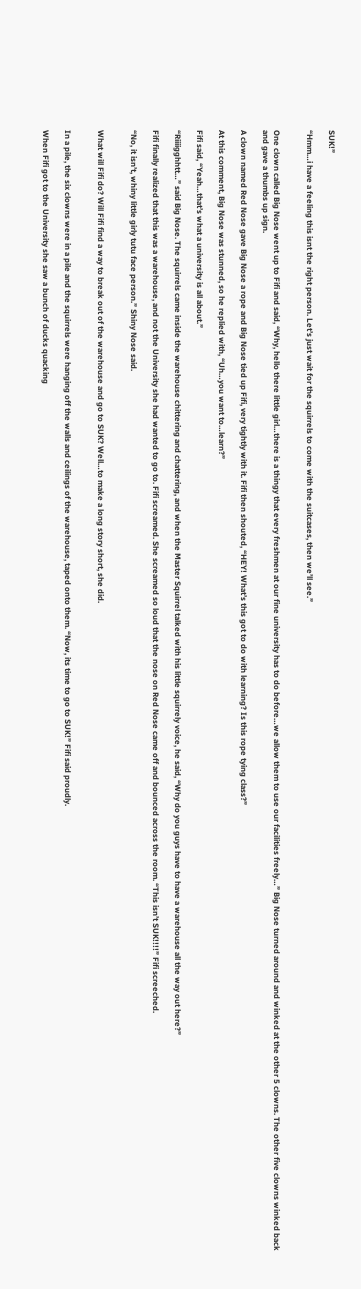SUK!”

“Hmm…i have a feeling this isnt the right person. Let’s just wait for the squirrels to come with the suitcases, then we’ll see.”


One clown called Big Nose went up to Fifi and said, “Why, hello there little girl…there is a thingy that every freshmen at our fine university has to do before…we allow them to use our facilities freely…” Big Nose turned around and winked at the other 5 clowns. The other five clowns winked back and gave a thumbs up sign.

A clown named Red Nose gave Big Nose a rope and Big Nose tied up Fifi, very tightly with it. Fifi then shouted, “HEY! What’s this got to do with learning? Is this rope tying class?”

At this comment, Big Nose was stunned, so he replied with, “Uh…you want to…learn?”

Fifi said, “Yeah…that’s what a university is all about.”

“Riiiigghhtt…” said Big Nose. The squirrels came inside the warehouse chittering and chattering, and when the Master Squirrel talked with his little squirrely voice, he said, “Why do you guys have to have a warehouse all the way out here?”

Fifi finally realized that this was a warehouse, and not the University she had wanted to go to. Fifi screamed. She screamed so loud that the nose on Red Nose came off and bounced across the room. “This isn’t SUK!!!!” Fifi screeched.

“No, it isn’t, whiny little girly tutu face person.” Shiny Nose said.


What will Fifi do? Will Fifi find a way to break out of the warehouse and go to SUK? Well…to make a long story short, she did.


In a pile, the six clowns were in a pile and the squirrels were hanging off the walls and ceilings of the warehouse, taped onto them. “Now, its time to go to SUK!” Fifi said proudly.

When Fifi got to the University she saw a bunch of ducks quacking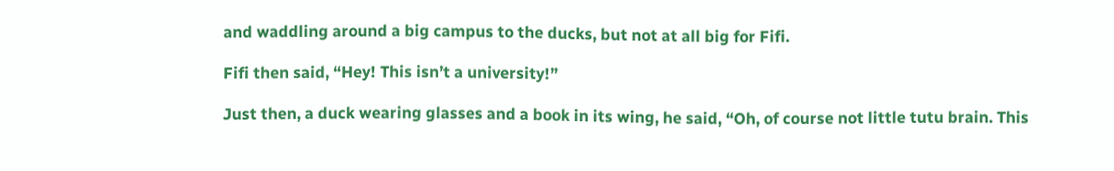and waddling around a big campus to the ducks, but not at all big for Fifi.

Fifi then said, “Hey! This isn’t a university!”

Just then, a duck wearing glasses and a book in its wing, he said, “Oh, of course not little tutu brain. This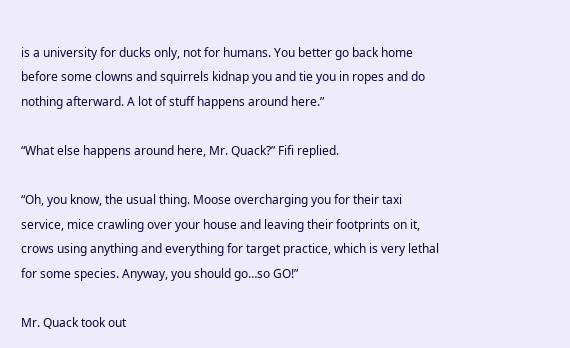is a university for ducks only, not for humans. You better go back home before some clowns and squirrels kidnap you and tie you in ropes and do nothing afterward. A lot of stuff happens around here.”

“What else happens around here, Mr. Quack?” Fifi replied.

“Oh, you know, the usual thing. Moose overcharging you for their taxi service, mice crawling over your house and leaving their footprints on it, crows using anything and everything for target practice, which is very lethal for some species. Anyway, you should go…so GO!”

Mr. Quack took out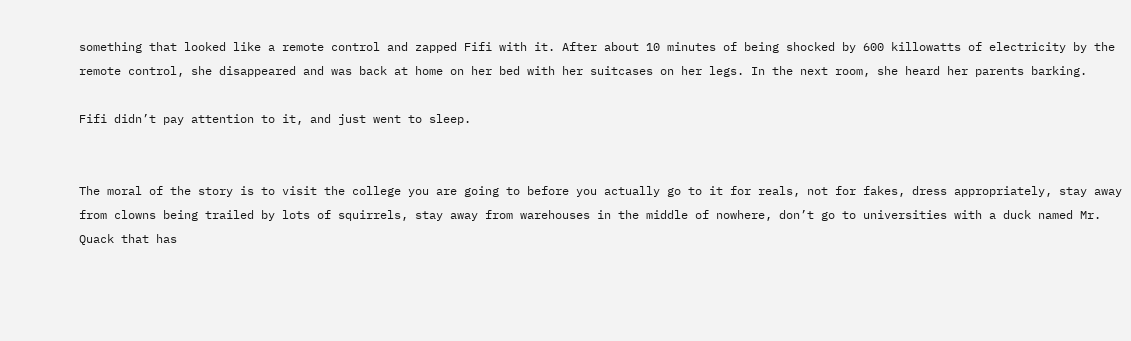something that looked like a remote control and zapped Fifi with it. After about 10 minutes of being shocked by 600 killowatts of electricity by the remote control, she disappeared and was back at home on her bed with her suitcases on her legs. In the next room, she heard her parents barking.

Fifi didn’t pay attention to it, and just went to sleep.


The moral of the story is to visit the college you are going to before you actually go to it for reals, not for fakes, dress appropriately, stay away from clowns being trailed by lots of squirrels, stay away from warehouses in the middle of nowhere, don’t go to universities with a duck named Mr. Quack that has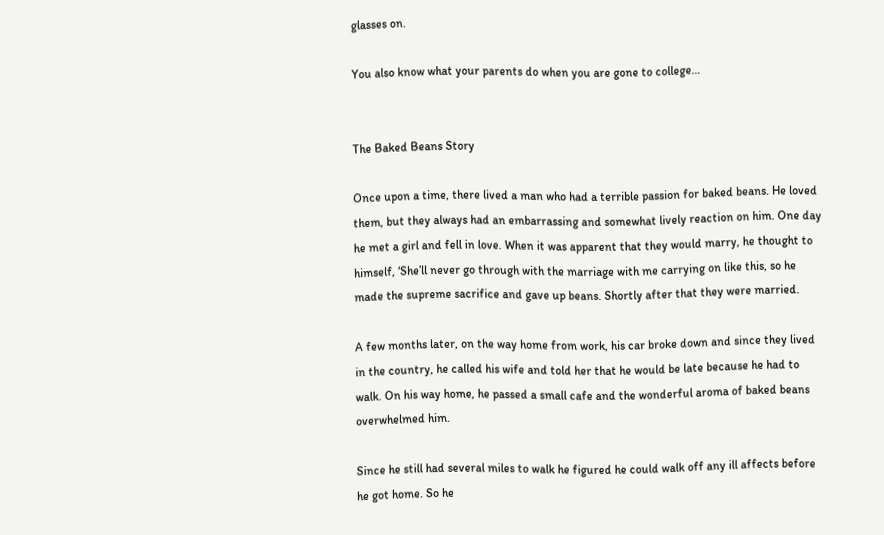glasses on.

You also know what your parents do when you are gone to college…


The Baked Beans Story

Once upon a time, there lived a man who had a terrible passion for baked beans. He loved them, but they always had an embarrassing and somewhat lively reaction on him. One day he met a girl and fell in love. When it was apparent that they would marry, he thought to himself, ‘She’ll never go through with the marriage with me carrying on like this, so he made the supreme sacrifice and gave up beans. Shortly after that they were married.

A few months later, on the way home from work, his car broke down and since they lived in the country, he called his wife and told her that he would be late because he had to walk. On his way home, he passed a small cafe and the wonderful aroma of baked beans overwhelmed him.

Since he still had several miles to walk he figured he could walk off any ill affects before he got home. So he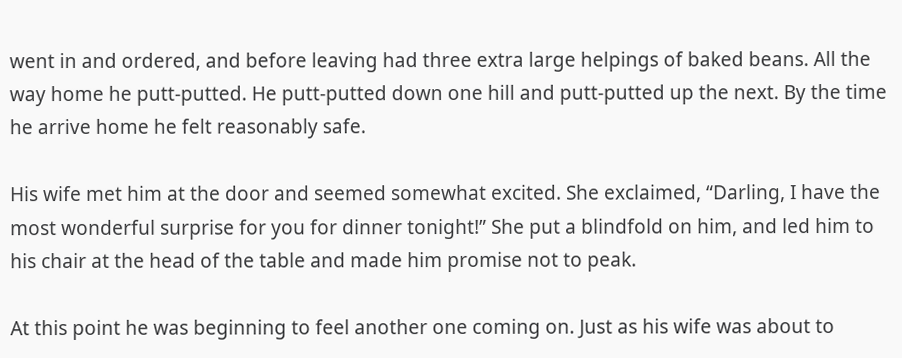went in and ordered, and before leaving had three extra large helpings of baked beans. All the way home he putt-putted. He putt-putted down one hill and putt-putted up the next. By the time he arrive home he felt reasonably safe.

His wife met him at the door and seemed somewhat excited. She exclaimed, “Darling, I have the most wonderful surprise for you for dinner tonight!” She put a blindfold on him, and led him to his chair at the head of the table and made him promise not to peak.

At this point he was beginning to feel another one coming on. Just as his wife was about to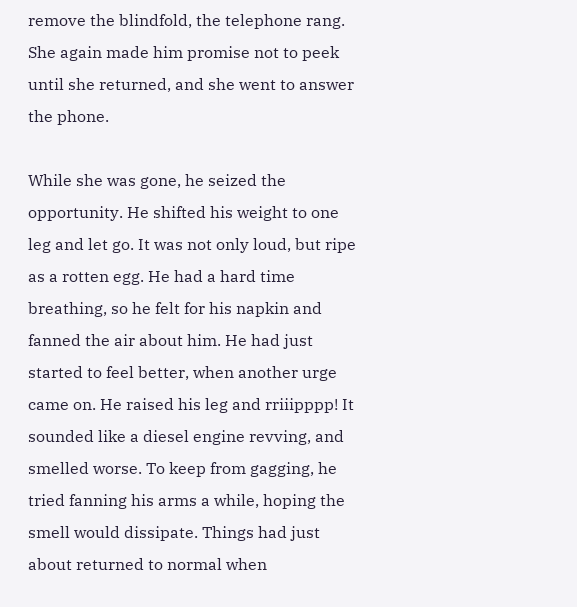remove the blindfold, the telephone rang. She again made him promise not to peek until she returned, and she went to answer the phone.

While she was gone, he seized the opportunity. He shifted his weight to one leg and let go. It was not only loud, but ripe as a rotten egg. He had a hard time breathing, so he felt for his napkin and fanned the air about him. He had just started to feel better, when another urge came on. He raised his leg and rriiipppp! It sounded like a diesel engine revving, and smelled worse. To keep from gagging, he tried fanning his arms a while, hoping the smell would dissipate. Things had just about returned to normal when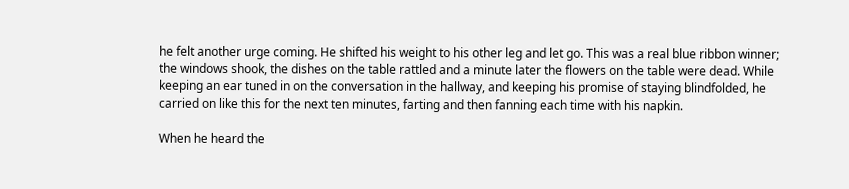he felt another urge coming. He shifted his weight to his other leg and let go. This was a real blue ribbon winner; the windows shook, the dishes on the table rattled and a minute later the flowers on the table were dead. While keeping an ear tuned in on the conversation in the hallway, and keeping his promise of staying blindfolded, he carried on like this for the next ten minutes, farting and then fanning each time with his napkin.

When he heard the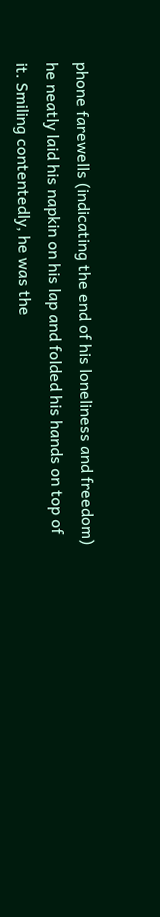phone farewells (indicating the end of his loneliness and freedom) he neatly laid his napkin on his lap and folded his hands on top of it. Smiling contentedly, he was the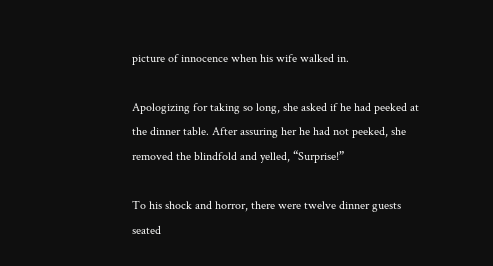picture of innocence when his wife walked in.

Apologizing for taking so long, she asked if he had peeked at the dinner table. After assuring her he had not peeked, she removed the blindfold and yelled, “Surprise!”

To his shock and horror, there were twelve dinner guests seated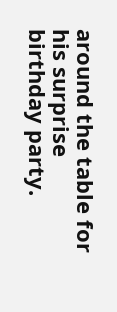around the table for his surprise birthday party.